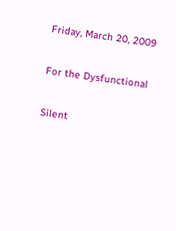Friday, March 20, 2009

For the Dysfunctional

Silent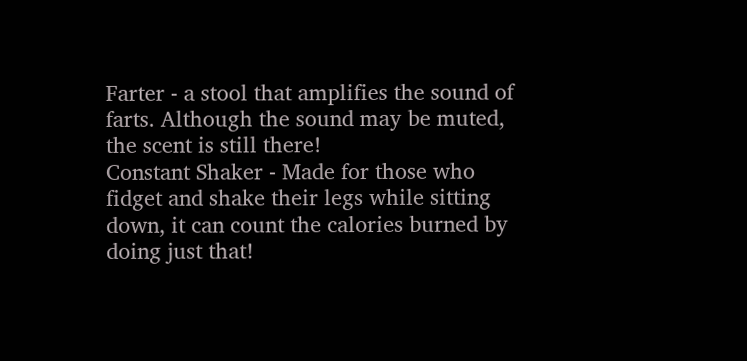Farter - a stool that amplifies the sound of farts. Although the sound may be muted, the scent is still there!
Constant Shaker - Made for those who fidget and shake their legs while sitting down, it can count the calories burned by doing just that!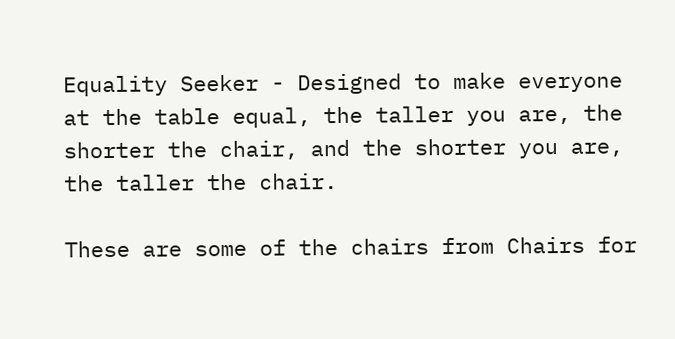Equality Seeker - Designed to make everyone at the table equal, the taller you are, the shorter the chair, and the shorter you are, the taller the chair.

These are some of the chairs from Chairs for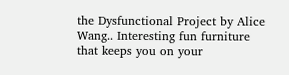the Dysfunctional Project by Alice Wang.. Interesting fun furniture that keeps you on your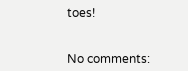toes!


No comments: